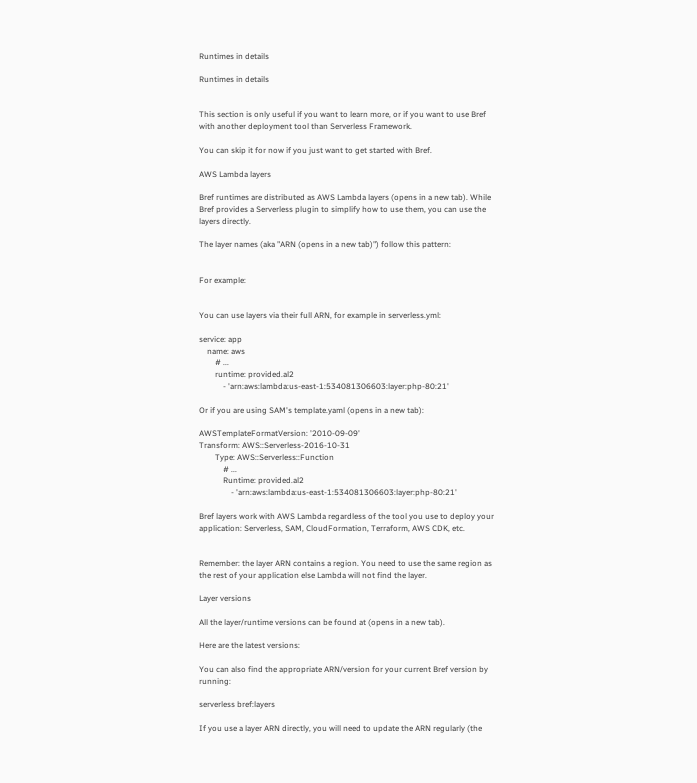Runtimes in details

Runtimes in details


This section is only useful if you want to learn more, or if you want to use Bref with another deployment tool than Serverless Framework.

You can skip it for now if you just want to get started with Bref.

AWS Lambda layers

Bref runtimes are distributed as AWS Lambda layers (opens in a new tab). While Bref provides a Serverless plugin to simplify how to use them, you can use the layers directly.

The layer names (aka "ARN (opens in a new tab)") follow this pattern:


For example:


You can use layers via their full ARN, for example in serverless.yml:

service: app
    name: aws
        # ...
        runtime: provided.al2
            - 'arn:aws:lambda:us-east-1:534081306603:layer:php-80:21'

Or if you are using SAM's template.yaml (opens in a new tab):

AWSTemplateFormatVersion: '2010-09-09'
Transform: AWS::Serverless-2016-10-31
        Type: AWS::Serverless::Function
            # ...
            Runtime: provided.al2
                - 'arn:aws:lambda:us-east-1:534081306603:layer:php-80:21'

Bref layers work with AWS Lambda regardless of the tool you use to deploy your application: Serverless, SAM, CloudFormation, Terraform, AWS CDK, etc.


Remember: the layer ARN contains a region. You need to use the same region as the rest of your application else Lambda will not find the layer.

Layer versions

All the layer/runtime versions can be found at (opens in a new tab).

Here are the latest versions:

You can also find the appropriate ARN/version for your current Bref version by running:

serverless bref:layers

If you use a layer ARN directly, you will need to update the ARN regularly (the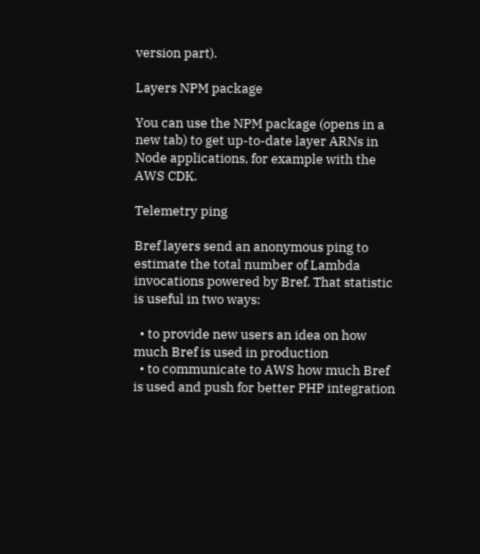version part).

Layers NPM package

You can use the NPM package (opens in a new tab) to get up-to-date layer ARNs in Node applications, for example with the AWS CDK.

Telemetry ping

Bref layers send an anonymous ping to estimate the total number of Lambda invocations powered by Bref. That statistic is useful in two ways:

  • to provide new users an idea on how much Bref is used in production
  • to communicate to AWS how much Bref is used and push for better PHP integration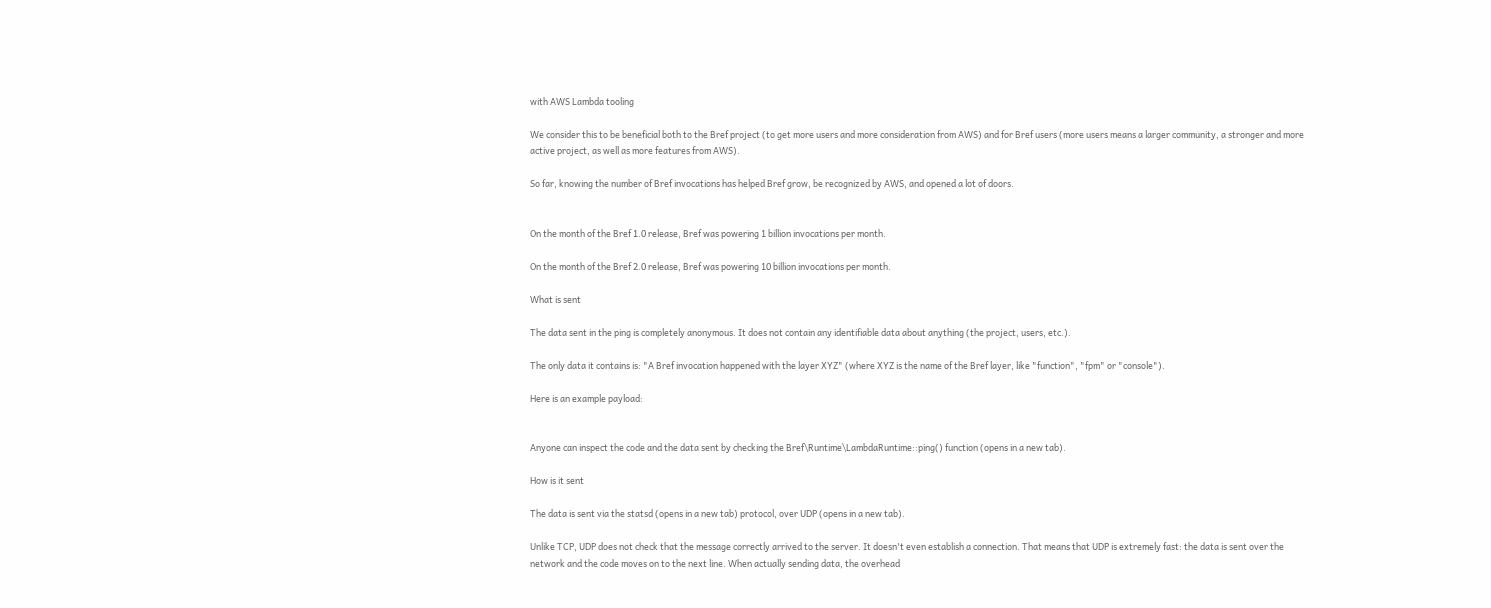with AWS Lambda tooling

We consider this to be beneficial both to the Bref project (to get more users and more consideration from AWS) and for Bref users (more users means a larger community, a stronger and more active project, as well as more features from AWS).

So far, knowing the number of Bref invocations has helped Bref grow, be recognized by AWS, and opened a lot of doors.


On the month of the Bref 1.0 release, Bref was powering 1 billion invocations per month.

On the month of the Bref 2.0 release, Bref was powering 10 billion invocations per month.

What is sent

The data sent in the ping is completely anonymous. It does not contain any identifiable data about anything (the project, users, etc.).

The only data it contains is: "A Bref invocation happened with the layer XYZ" (where XYZ is the name of the Bref layer, like "function", "fpm" or "console").

Here is an example payload:


Anyone can inspect the code and the data sent by checking the Bref\Runtime\LambdaRuntime::ping() function (opens in a new tab).

How is it sent

The data is sent via the statsd (opens in a new tab) protocol, over UDP (opens in a new tab).

Unlike TCP, UDP does not check that the message correctly arrived to the server. It doesn't even establish a connection. That means that UDP is extremely fast: the data is sent over the network and the code moves on to the next line. When actually sending data, the overhead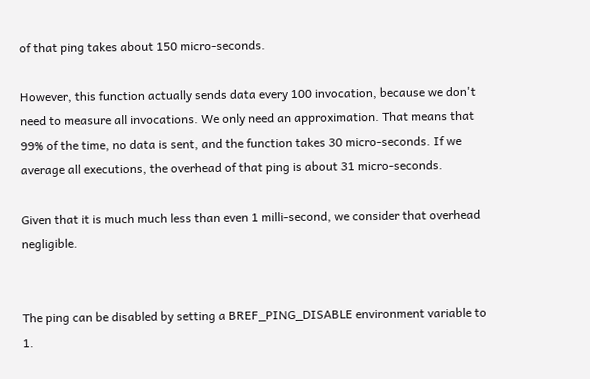of that ping takes about 150 micro-seconds.

However, this function actually sends data every 100 invocation, because we don't need to measure all invocations. We only need an approximation. That means that 99% of the time, no data is sent, and the function takes 30 micro-seconds. If we average all executions, the overhead of that ping is about 31 micro-seconds.

Given that it is much much less than even 1 milli-second, we consider that overhead negligible.


The ping can be disabled by setting a BREF_PING_DISABLE environment variable to 1.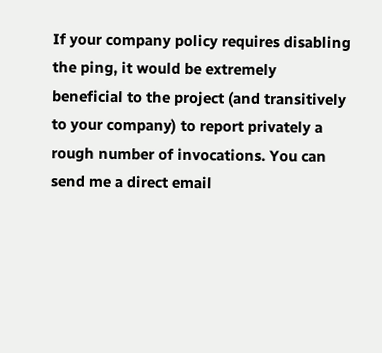If your company policy requires disabling the ping, it would be extremely beneficial to the project (and transitively to your company) to report privately a rough number of invocations. You can send me a direct email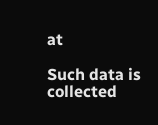at

Such data is collected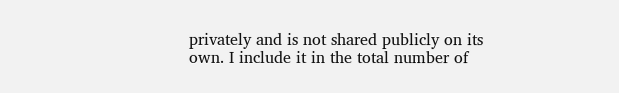privately and is not shared publicly on its own. I include it in the total number of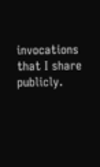invocations that I share publicly.